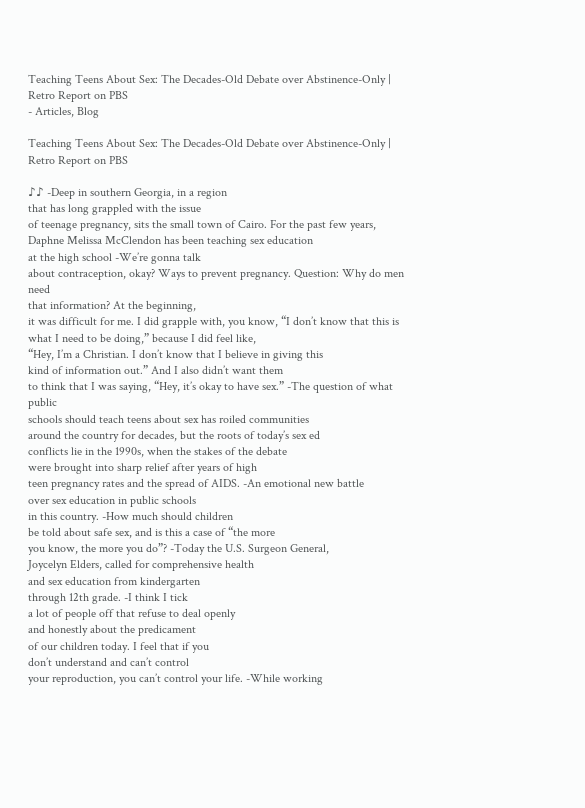Teaching Teens About Sex: The Decades-Old Debate over Abstinence-Only | Retro Report on PBS
- Articles, Blog

Teaching Teens About Sex: The Decades-Old Debate over Abstinence-Only | Retro Report on PBS

♪♪ -Deep in southern Georgia, in a region
that has long grappled with the issue
of teenage pregnancy, sits the small town of Cairo. For the past few years,
Daphne Melissa McClendon has been teaching sex education
at the high school -We’re gonna talk
about contraception, okay? Ways to prevent pregnancy. Question: Why do men need
that information? At the beginning,
it was difficult for me. I did grapple with, you know, “I don’t know that this is
what I need to be doing,” because I did feel like,
“Hey, I’m a Christian. I don’t know that I believe in giving this
kind of information out.” And I also didn’t want them
to think that I was saying, “Hey, it’s okay to have sex.” -The question of what public
schools should teach teens about sex has roiled communities
around the country for decades, but the roots of today’s sex ed
conflicts lie in the 1990s, when the stakes of the debate
were brought into sharp relief after years of high
teen pregnancy rates and the spread of AIDS. -An emotional new battle
over sex education in public schools
in this country. -How much should children
be told about safe sex, and is this a case of “the more
you know, the more you do”? -Today the U.S. Surgeon General,
Joycelyn Elders, called for comprehensive health
and sex education from kindergarten
through 12th grade. -I think I tick
a lot of people off that refuse to deal openly
and honestly about the predicament
of our children today. I feel that if you
don’t understand and can’t control
your reproduction, you can’t control your life. -While working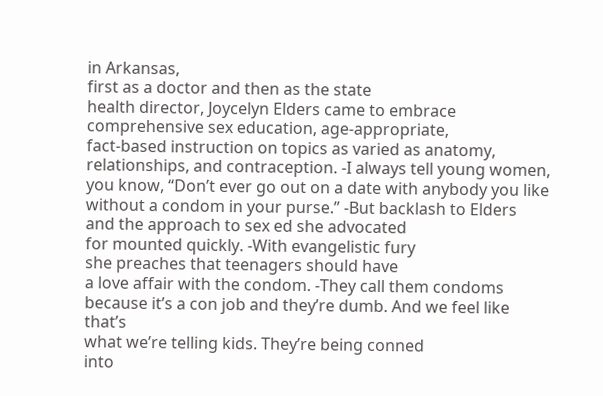in Arkansas,
first as a doctor and then as the state
health director, Joycelyn Elders came to embrace
comprehensive sex education, age-appropriate,
fact-based instruction on topics as varied as anatomy,
relationships, and contraception. -I always tell young women,
you know, “Don’t ever go out on a date with anybody you like
without a condom in your purse.” -But backlash to Elders
and the approach to sex ed she advocated
for mounted quickly. -With evangelistic fury
she preaches that teenagers should have
a love affair with the condom. -They call them condoms
because it’s a con job and they’re dumb. And we feel like that’s
what we’re telling kids. They’re being conned
into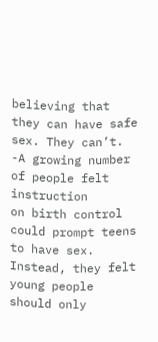believing that they can have safe sex. They can’t. -A growing number of people felt instruction
on birth control could prompt teens to have sex. Instead, they felt young people should only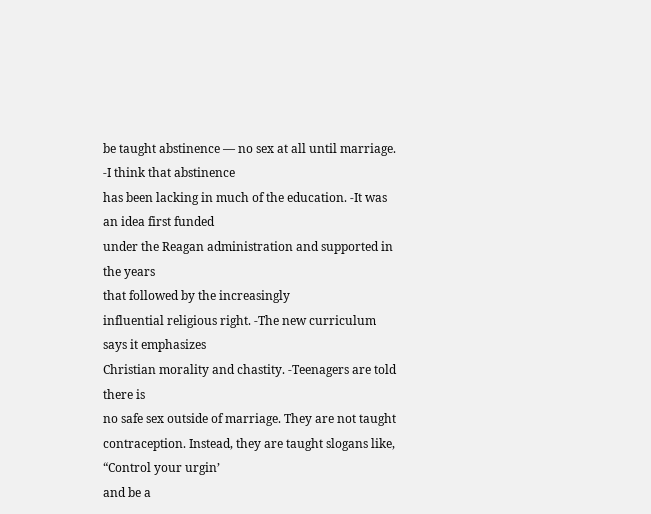be taught abstinence — no sex at all until marriage. -I think that abstinence
has been lacking in much of the education. -It was an idea first funded
under the Reagan administration and supported in the years
that followed by the increasingly
influential religious right. -The new curriculum says it emphasizes
Christian morality and chastity. -Teenagers are told there is
no safe sex outside of marriage. They are not taught
contraception. Instead, they are taught slogans like, “Control your urgin’
and be a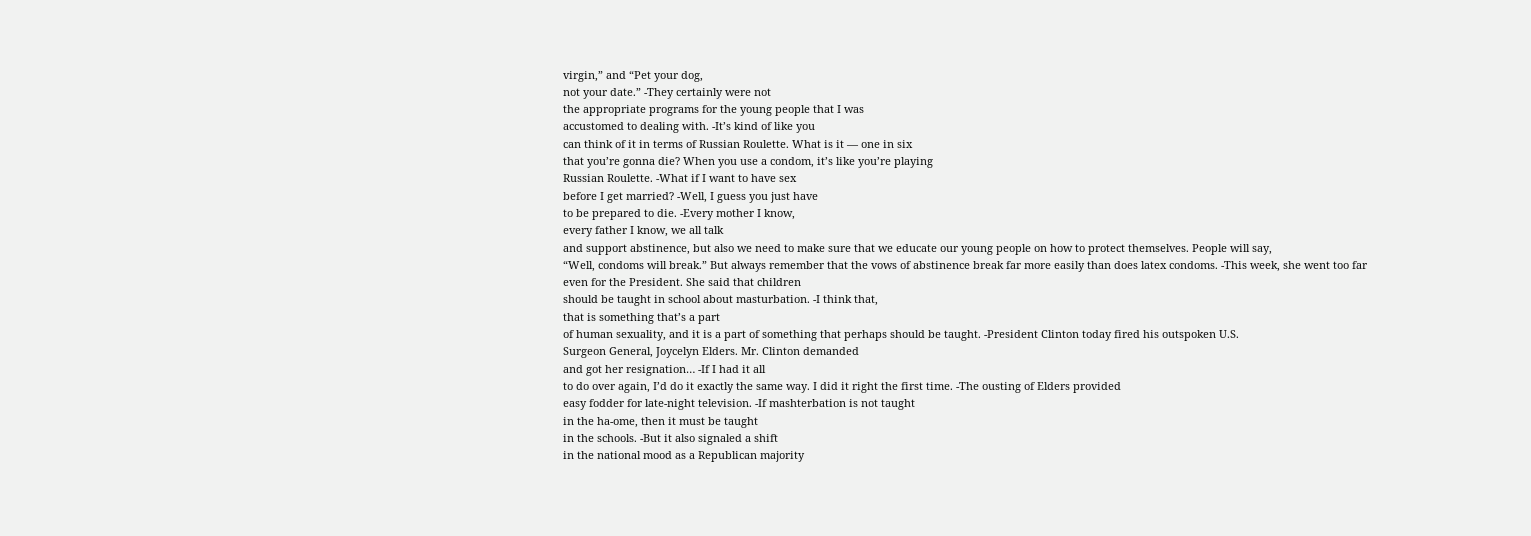virgin,” and “Pet your dog,
not your date.” -They certainly were not
the appropriate programs for the young people that I was
accustomed to dealing with. -It’s kind of like you
can think of it in terms of Russian Roulette. What is it — one in six
that you’re gonna die? When you use a condom, it’s like you’re playing
Russian Roulette. -What if I want to have sex
before I get married? -Well, I guess you just have
to be prepared to die. -Every mother I know,
every father I know, we all talk
and support abstinence, but also we need to make sure that we educate our young people on how to protect themselves. People will say,
“Well, condoms will break.” But always remember that the vows of abstinence break far more easily than does latex condoms. -This week, she went too far
even for the President. She said that children
should be taught in school about masturbation. -I think that,
that is something that’s a part
of human sexuality, and it is a part of something that perhaps should be taught. -President Clinton today fired his outspoken U.S.
Surgeon General, Joycelyn Elders. Mr. Clinton demanded
and got her resignation… -If I had it all
to do over again, I’d do it exactly the same way. I did it right the first time. -The ousting of Elders provided
easy fodder for late-night television. -If mashterbation is not taught
in the ha-ome, then it must be taught
in the schools. -But it also signaled a shift
in the national mood as a Republican majority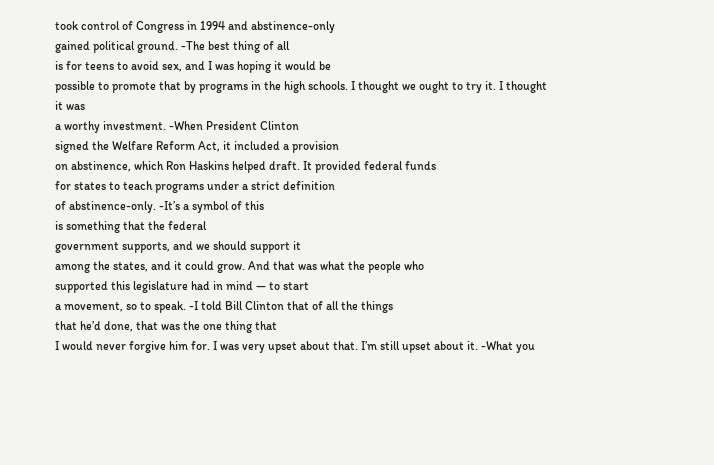took control of Congress in 1994 and abstinence-only
gained political ground. -The best thing of all
is for teens to avoid sex, and I was hoping it would be
possible to promote that by programs in the high schools. I thought we ought to try it. I thought it was
a worthy investment. -When President Clinton
signed the Welfare Reform Act, it included a provision
on abstinence, which Ron Haskins helped draft. It provided federal funds
for states to teach programs under a strict definition
of abstinence-only. -It’s a symbol of this
is something that the federal
government supports, and we should support it
among the states, and it could grow. And that was what the people who
supported this legislature had in mind — to start
a movement, so to speak. -I told Bill Clinton that of all the things
that he’d done, that was the one thing that
I would never forgive him for. I was very upset about that. I’m still upset about it. -What you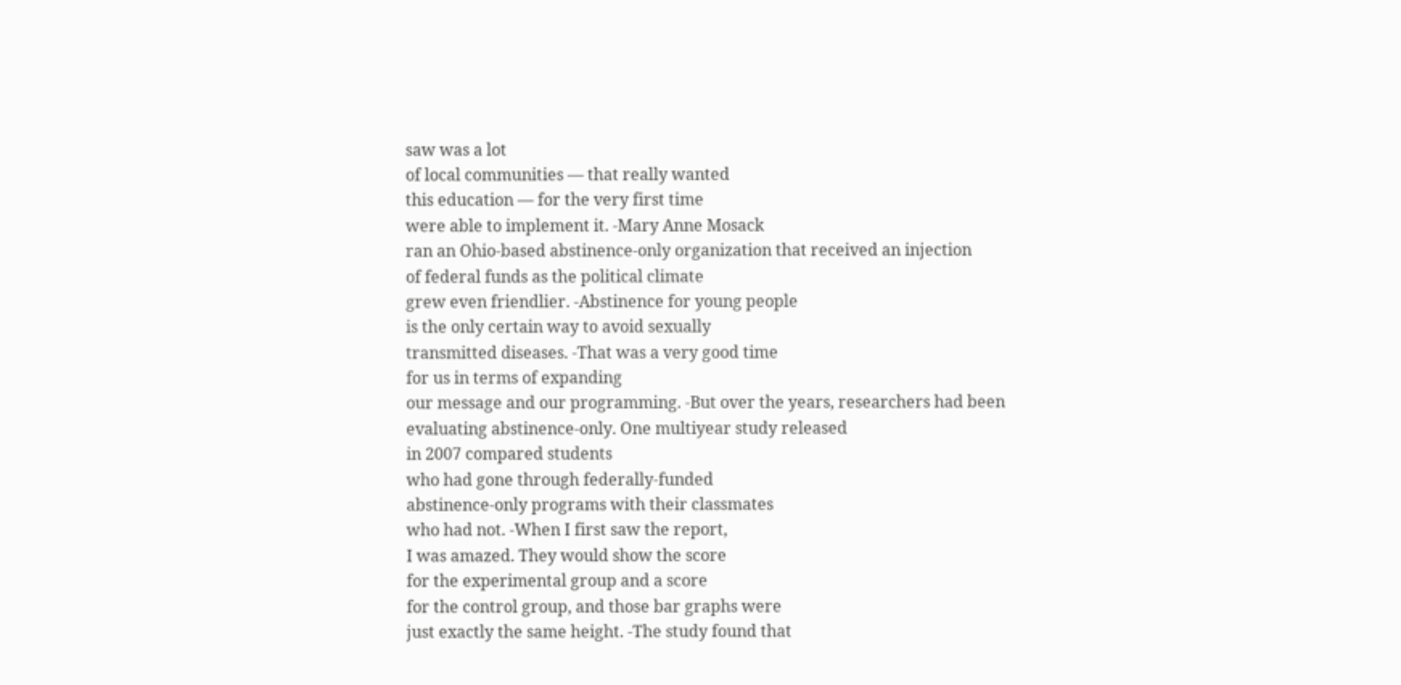saw was a lot
of local communities — that really wanted
this education — for the very first time
were able to implement it. -Mary Anne Mosack
ran an Ohio-based abstinence-only organization that received an injection
of federal funds as the political climate
grew even friendlier. -Abstinence for young people
is the only certain way to avoid sexually
transmitted diseases. -That was a very good time
for us in terms of expanding
our message and our programming. -But over the years, researchers had been
evaluating abstinence-only. One multiyear study released
in 2007 compared students
who had gone through federally-funded
abstinence-only programs with their classmates
who had not. -When I first saw the report,
I was amazed. They would show the score
for the experimental group and a score
for the control group, and those bar graphs were
just exactly the same height. -The study found that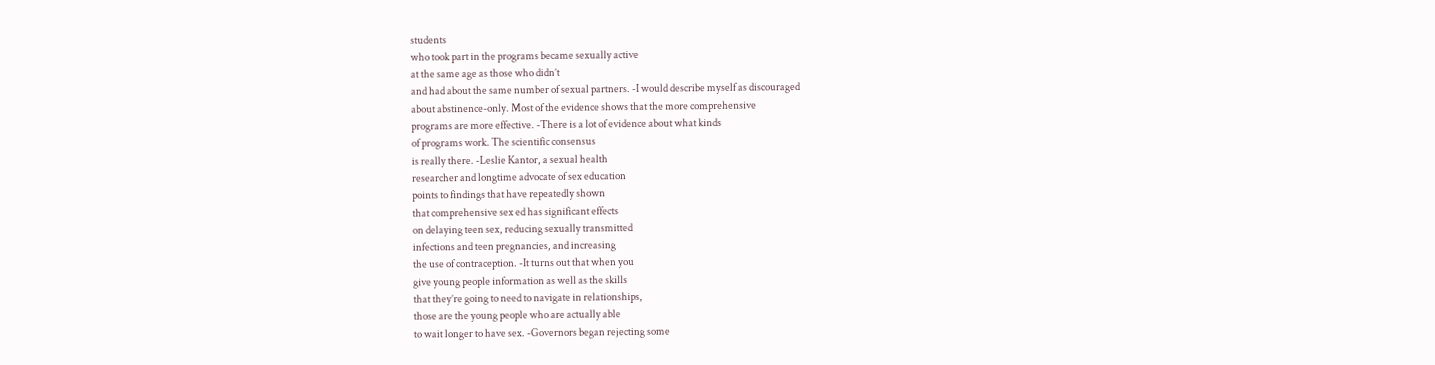students
who took part in the programs became sexually active
at the same age as those who didn’t
and had about the same number of sexual partners. -I would describe myself as discouraged
about abstinence-only. Most of the evidence shows that the more comprehensive
programs are more effective. -There is a lot of evidence about what kinds
of programs work. The scientific consensus
is really there. -Leslie Kantor, a sexual health
researcher and longtime advocate of sex education
points to findings that have repeatedly shown
that comprehensive sex ed has significant effects
on delaying teen sex, reducing sexually transmitted
infections and teen pregnancies, and increasing
the use of contraception. -It turns out that when you
give young people information as well as the skills
that they’re going to need to navigate in relationships,
those are the young people who are actually able
to wait longer to have sex. -Governors began rejecting some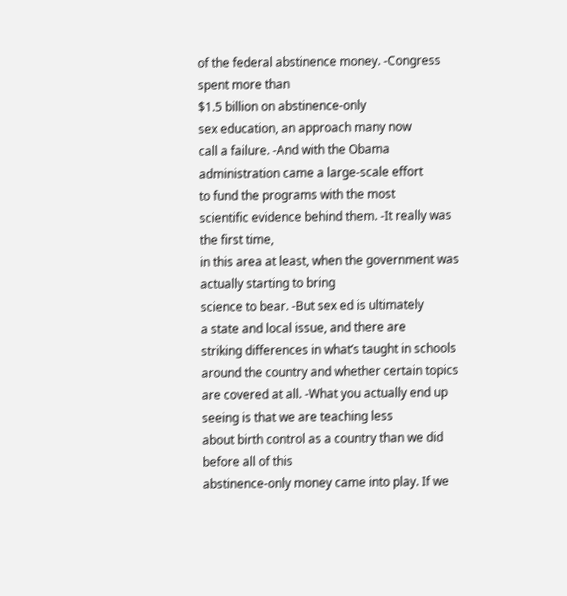of the federal abstinence money. -Congress spent more than
$1.5 billion on abstinence-only
sex education, an approach many now
call a failure. -And with the Obama
administration came a large-scale effort
to fund the programs with the most
scientific evidence behind them. -It really was the first time,
in this area at least, when the government was actually starting to bring
science to bear. -But sex ed is ultimately
a state and local issue, and there are
striking differences in what’s taught in schools
around the country and whether certain topics
are covered at all. -What you actually end up
seeing is that we are teaching less
about birth control as a country than we did before all of this
abstinence-only money came into play. If we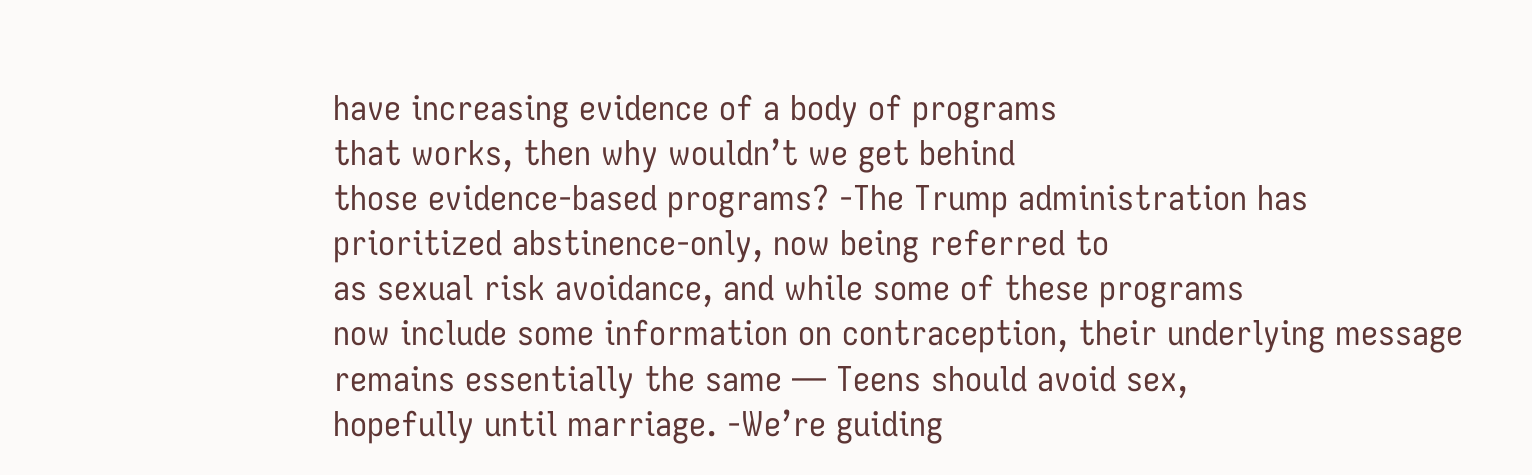have increasing evidence of a body of programs
that works, then why wouldn’t we get behind
those evidence-based programs? -The Trump administration has
prioritized abstinence-only, now being referred to
as sexual risk avoidance, and while some of these programs
now include some information on contraception, their underlying message
remains essentially the same — Teens should avoid sex,
hopefully until marriage. -We’re guiding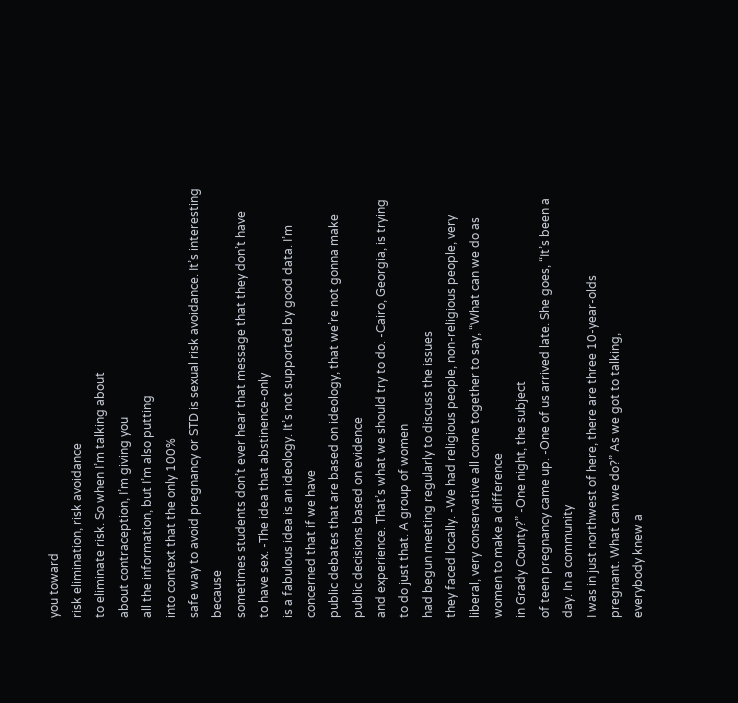you toward
risk elimination, risk avoidance
to eliminate risk. So when I’m talking about
about contraception, I’m giving you
all the information, but I’m also putting
into context that the only 100%
safe way to avoid pregnancy or STD is sexual risk avoidance. It’s interesting because
sometimes students don’t ever hear that message that they don’t have
to have sex. -The idea that abstinence-only
is a fabulous idea is an ideology. It’s not supported by good data. I’m concerned that if we have
public debates that are based on ideology, that we’re not gonna make
public decisions based on evidence
and experience. That’s what we should try to do. -Cairo, Georgia, is trying
to do just that. A group of women
had begun meeting regularly to discuss the issues
they faced locally. -We had religious people, non-religious people, very liberal, very conservative all come together to say, “What can we do as women to make a difference
in Grady County?” -One night, the subject
of teen pregnancy came up. -One of us arrived late. She goes, “It’s been a day. In a community
I was in just northwest of here, there are three 10-year-olds
pregnant. What can we do?” As we got to talking,
everybody knew a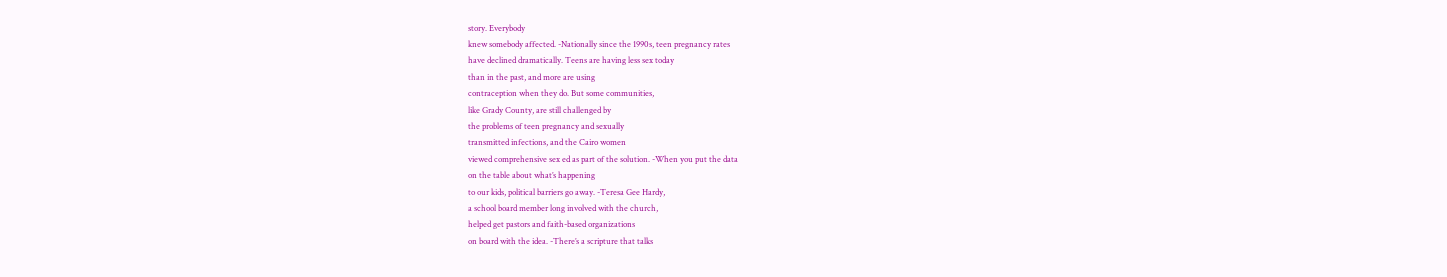story. Everybody
knew somebody affected. -Nationally since the 1990s, teen pregnancy rates
have declined dramatically. Teens are having less sex today
than in the past, and more are using
contraception when they do. But some communities,
like Grady County, are still challenged by
the problems of teen pregnancy and sexually
transmitted infections, and the Cairo women
viewed comprehensive sex ed as part of the solution. -When you put the data
on the table about what’s happening
to our kids, political barriers go away. -Teresa Gee Hardy,
a school board member long involved with the church,
helped get pastors and faith-based organizations
on board with the idea. -There’s a scripture that talks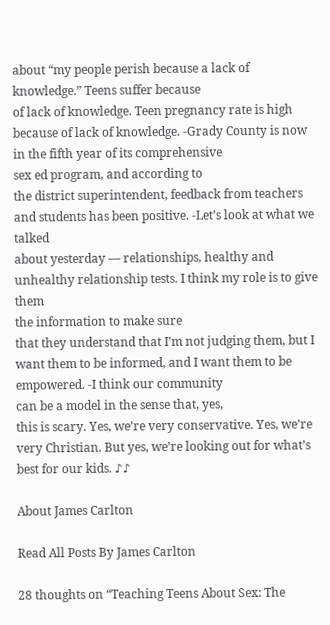about “my people perish because a lack of knowledge.” Teens suffer because
of lack of knowledge. Teen pregnancy rate is high
because of lack of knowledge. -Grady County is now
in the fifth year of its comprehensive
sex ed program, and according to
the district superintendent, feedback from teachers
and students has been positive. -Let’s look at what we talked
about yesterday — relationships, healthy and
unhealthy relationship tests. I think my role is to give them
the information to make sure
that they understand that I’m not judging them, but I want them to be informed, and I want them to be empowered. -I think our community
can be a model in the sense that, yes,
this is scary. Yes, we’re very conservative. Yes, we’re very Christian. But yes, we’re looking out for what’s best for our kids. ♪♪

About James Carlton

Read All Posts By James Carlton

28 thoughts on “Teaching Teens About Sex: The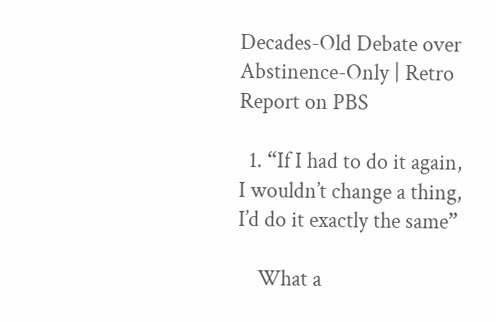Decades-Old Debate over Abstinence-Only | Retro Report on PBS

  1. “If I had to do it again, I wouldn’t change a thing, I’d do it exactly the same”

    What a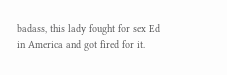badass, this lady fought for sex Ed in America and got fired for it.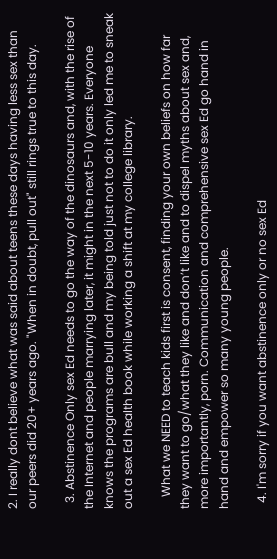2. I really dont believe what was said about teens these days having less sex than our peers did 20+ years ago. "When in doubt, pull out" still rings true to this day.

  3. Abstinence Only sex Ed needs to go the way of the dinosaurs and, with the rise of the Internet and people marrying later, it might in the next 5-10 years. Everyone knows the programs are bull and my being told just not to do it only led me to sneak out a sex Ed health book while working a shift at my college library.

    What we NEED to teach kids first is consent, finding your own beliefs on how far they want to go/what they like and don’t like and to dispel myths about sex and, more importantly, porn. Communication and comprehensive sex Ed go hand in hand and empower so many young people.

  4. I'm sorry if you want abstinence only or no sex Ed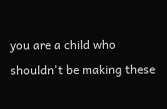you are a child who shouldn't be making these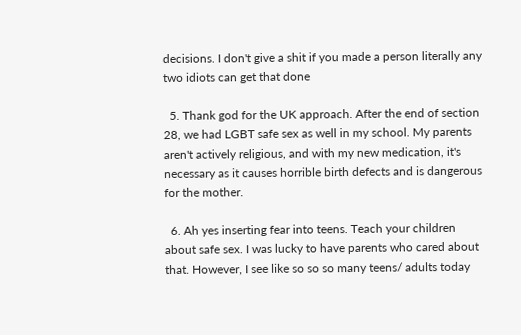decisions. I don't give a shit if you made a person literally any two idiots can get that done

  5. Thank god for the UK approach. After the end of section 28, we had LGBT safe sex as well in my school. My parents aren't actively religious, and with my new medication, it's necessary as it causes horrible birth defects and is dangerous for the mother.

  6. Ah yes inserting fear into teens. Teach your children about safe sex. I was lucky to have parents who cared about that. However, I see like so so so many teens/ adults today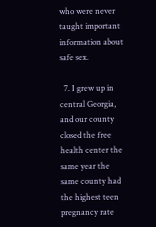who were never taught important information about safe sex.

  7. I grew up in central Georgia, and our county closed the free health center the same year the same county had the highest teen pregnancy rate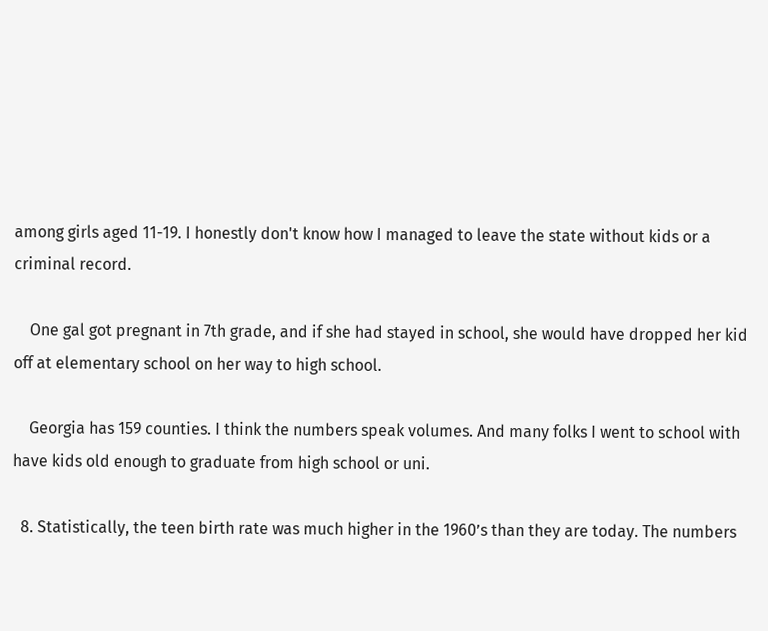among girls aged 11-19. I honestly don't know how I managed to leave the state without kids or a criminal record.

    One gal got pregnant in 7th grade, and if she had stayed in school, she would have dropped her kid off at elementary school on her way to high school.

    Georgia has 159 counties. I think the numbers speak volumes. And many folks I went to school with have kids old enough to graduate from high school or uni.

  8. Statistically, the teen birth rate was much higher in the 1960’s than they are today. The numbers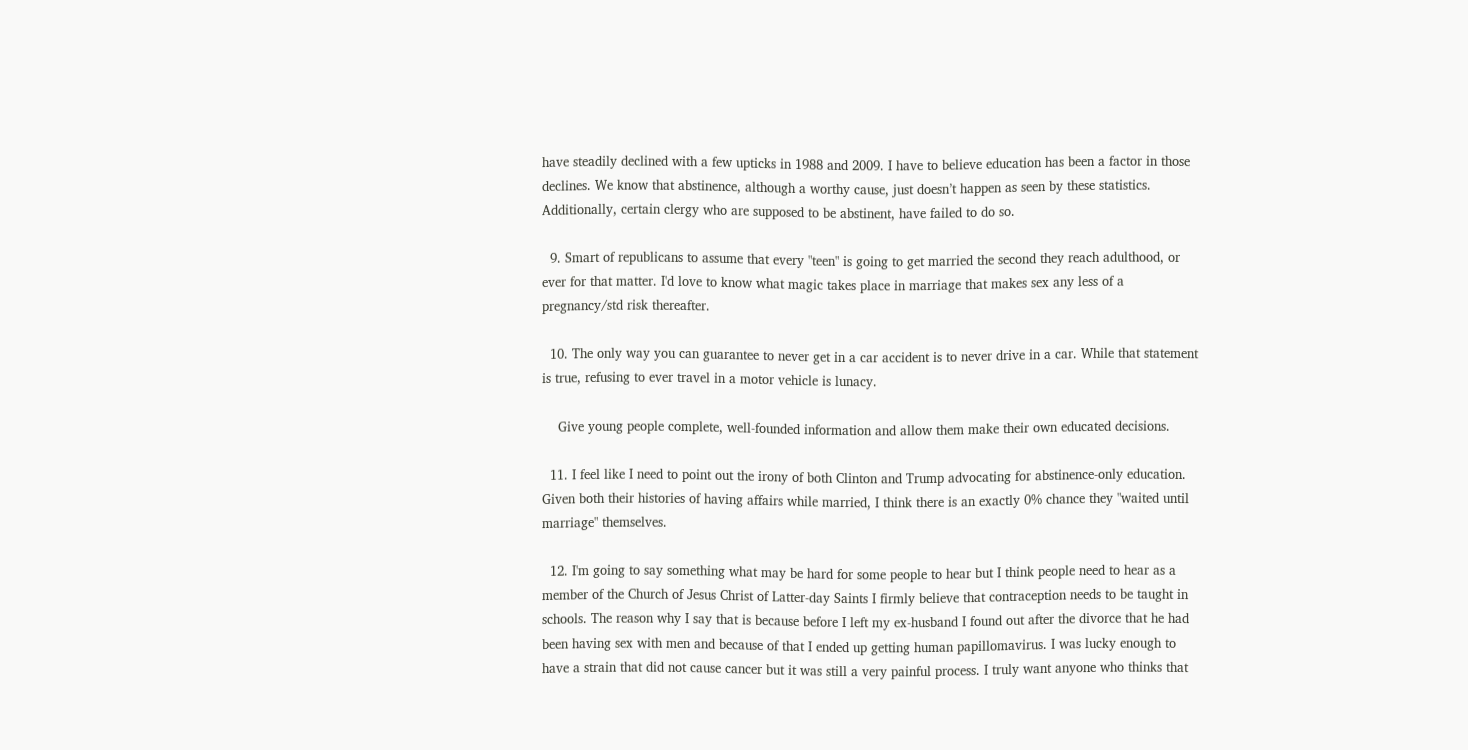have steadily declined with a few upticks in 1988 and 2009. I have to believe education has been a factor in those declines. We know that abstinence, although a worthy cause, just doesn’t happen as seen by these statistics. Additionally, certain clergy who are supposed to be abstinent, have failed to do so.

  9. Smart of republicans to assume that every "teen" is going to get married the second they reach adulthood, or ever for that matter. I'd love to know what magic takes place in marriage that makes sex any less of a pregnancy/std risk thereafter.

  10. The only way you can guarantee to never get in a car accident is to never drive in a car. While that statement is true, refusing to ever travel in a motor vehicle is lunacy.

    Give young people complete, well-founded information and allow them make their own educated decisions.

  11. I feel like I need to point out the irony of both Clinton and Trump advocating for abstinence-only education. Given both their histories of having affairs while married, I think there is an exactly 0% chance they "waited until marriage" themselves.

  12. I'm going to say something what may be hard for some people to hear but I think people need to hear as a member of the Church of Jesus Christ of Latter-day Saints I firmly believe that contraception needs to be taught in schools. The reason why I say that is because before I left my ex-husband I found out after the divorce that he had been having sex with men and because of that I ended up getting human papillomavirus. I was lucky enough to have a strain that did not cause cancer but it was still a very painful process. I truly want anyone who thinks that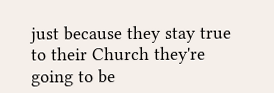just because they stay true to their Church they're going to be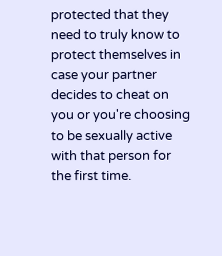protected that they need to truly know to protect themselves in case your partner decides to cheat on you or you're choosing to be sexually active with that person for the first time.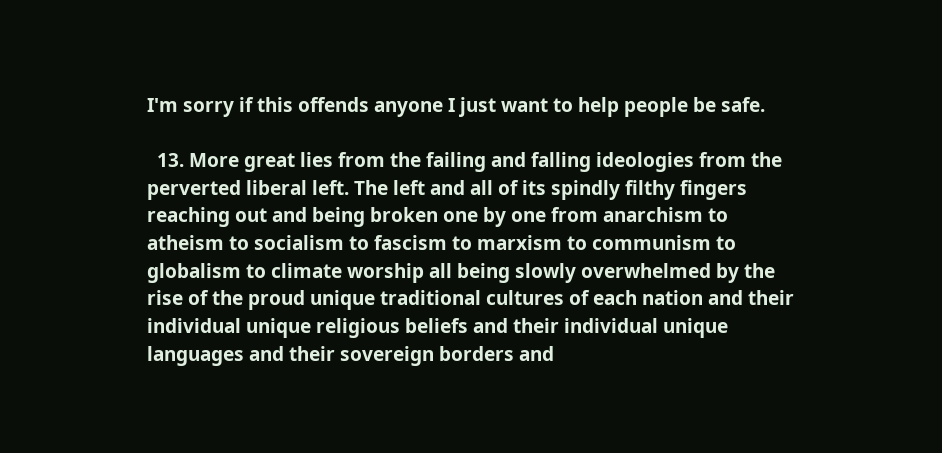I'm sorry if this offends anyone I just want to help people be safe.

  13. More great lies from the failing and falling ideologies from the perverted liberal left. The left and all of its spindly filthy fingers reaching out and being broken one by one from anarchism to atheism to socialism to fascism to marxism to communism to globalism to climate worship all being slowly overwhelmed by the rise of the proud unique traditional cultures of each nation and their individual unique religious beliefs and their individual unique languages and their sovereign borders and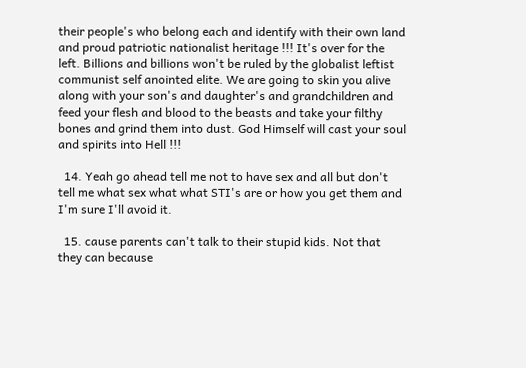their people's who belong each and identify with their own land and proud patriotic nationalist heritage !!! It's over for the left. Billions and billions won't be ruled by the globalist leftist communist self anointed elite. We are going to skin you alive along with your son's and daughter's and grandchildren and feed your flesh and blood to the beasts and take your filthy bones and grind them into dust. God Himself will cast your soul and spirits into Hell !!!

  14. Yeah go ahead tell me not to have sex and all but don't tell me what sex what what STI's are or how you get them and I'm sure I'll avoid it.

  15. cause parents can't talk to their stupid kids. Not that they can because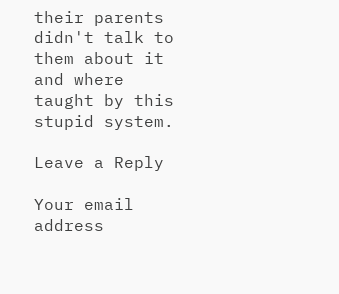their parents didn't talk to them about it and where taught by this stupid system.

Leave a Reply

Your email address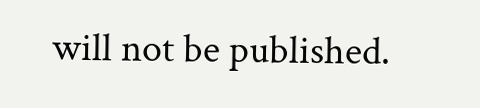will not be published.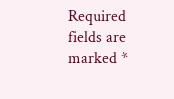Required fields are marked *